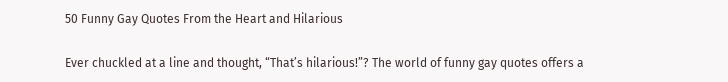50 Funny Gay Quotes From the Heart and Hilarious

Ever chuckled at a line and thought, “That’s hilarious!”? The world of funny gay quotes offers a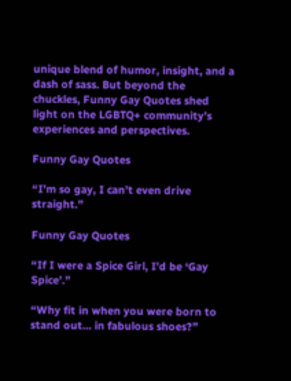unique blend of humor, insight, and a dash of sass. But beyond the chuckles, Funny Gay Quotes shed light on the LGBTQ+ community’s experiences and perspectives.

Funny Gay Quotes

“I’m so gay, I can’t even drive straight.”

Funny Gay Quotes

“If I were a Spice Girl, I’d be ‘Gay Spice’.”

“Why fit in when you were born to stand out… in fabulous shoes?”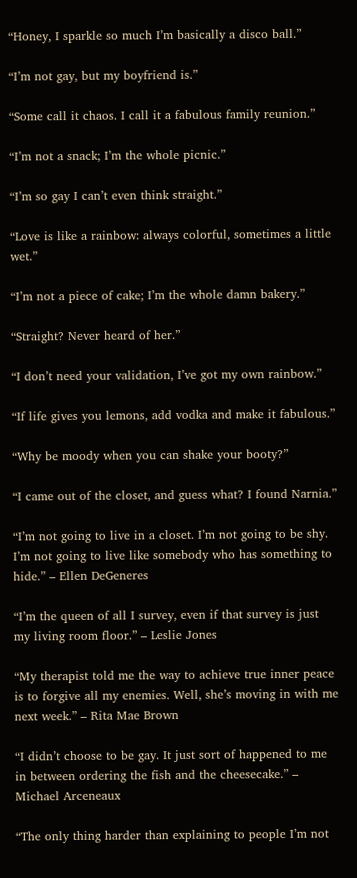“Honey, I sparkle so much I’m basically a disco ball.”

“I’m not gay, but my boyfriend is.”

“Some call it chaos. I call it a fabulous family reunion.”

“I’m not a snack; I’m the whole picnic.”

“I’m so gay I can’t even think straight.”

“Love is like a rainbow: always colorful, sometimes a little wet.”

“I’m not a piece of cake; I’m the whole damn bakery.”

“Straight? Never heard of her.”

“I don’t need your validation, I’ve got my own rainbow.”

“If life gives you lemons, add vodka and make it fabulous.”

“Why be moody when you can shake your booty?”

“I came out of the closet, and guess what? I found Narnia.”

“I’m not going to live in a closet. I’m not going to be shy. I’m not going to live like somebody who has something to hide.” – Ellen DeGeneres

“I’m the queen of all I survey, even if that survey is just my living room floor.” – Leslie Jones

“My therapist told me the way to achieve true inner peace is to forgive all my enemies. Well, she’s moving in with me next week.” – Rita Mae Brown

“I didn’t choose to be gay. It just sort of happened to me in between ordering the fish and the cheesecake.” – Michael Arceneaux

“The only thing harder than explaining to people I’m not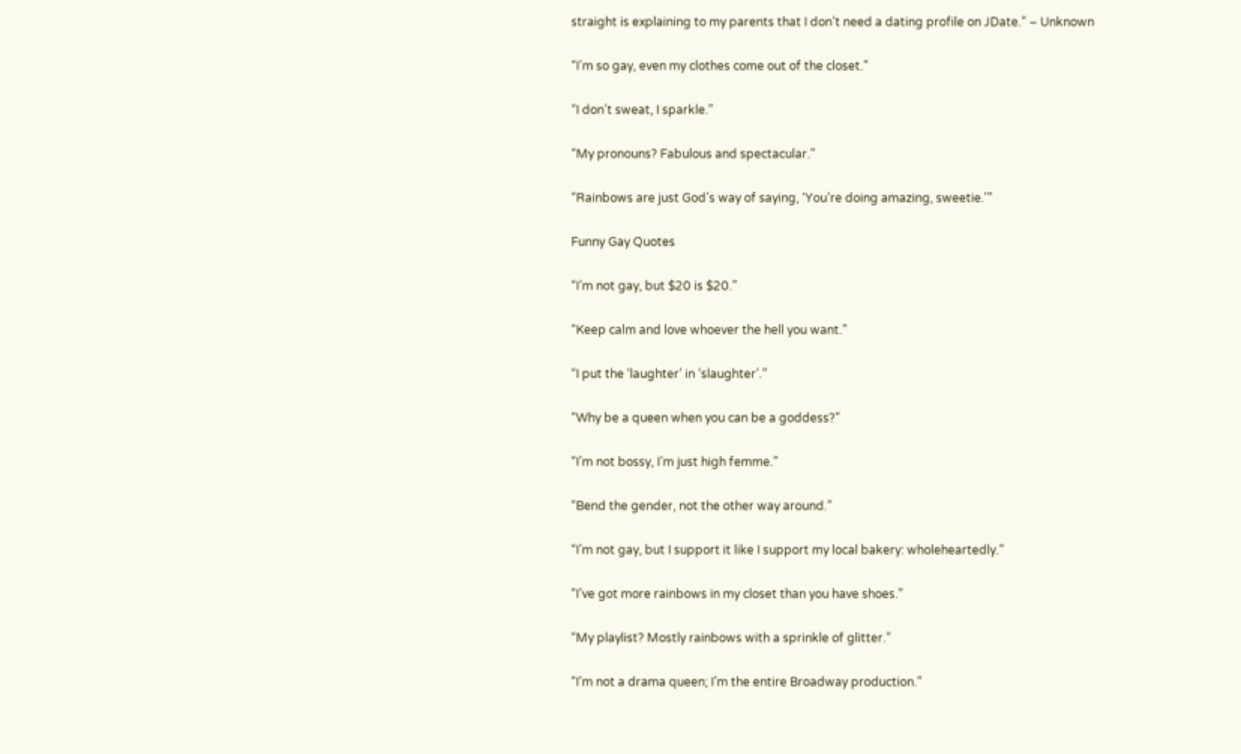straight is explaining to my parents that I don’t need a dating profile on JDate.” – Unknown

“I’m so gay, even my clothes come out of the closet.”

“I don’t sweat, I sparkle.”

“My pronouns? Fabulous and spectacular.”

“Rainbows are just God’s way of saying, ‘You’re doing amazing, sweetie.'”

Funny Gay Quotes

“I’m not gay, but $20 is $20.”

“Keep calm and love whoever the hell you want.”

“I put the ‘laughter’ in ‘slaughter’.”

“Why be a queen when you can be a goddess?”

“I’m not bossy, I’m just high femme.”

“Bend the gender, not the other way around.”

“I’m not gay, but I support it like I support my local bakery: wholeheartedly.”

“I’ve got more rainbows in my closet than you have shoes.”

“My playlist? Mostly rainbows with a sprinkle of glitter.”

“I’m not a drama queen; I’m the entire Broadway production.”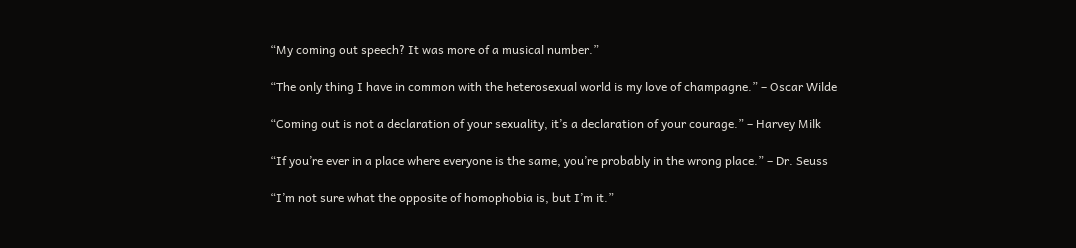“My coming out speech? It was more of a musical number.”

“The only thing I have in common with the heterosexual world is my love of champagne.” – Oscar Wilde

“Coming out is not a declaration of your sexuality, it’s a declaration of your courage.” – Harvey Milk

“If you’re ever in a place where everyone is the same, you’re probably in the wrong place.” – Dr. Seuss

“I’m not sure what the opposite of homophobia is, but I’m it.”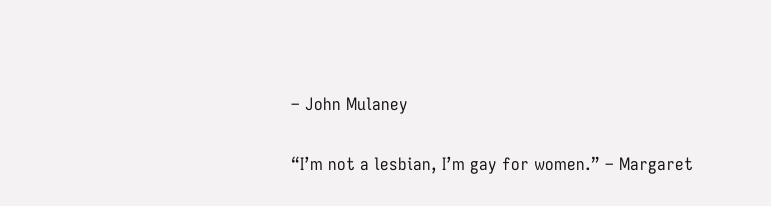– John Mulaney

“I’m not a lesbian, I’m gay for women.” – Margaret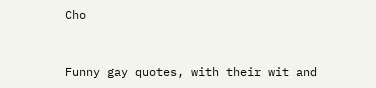Cho


Funny gay quotes, with their wit and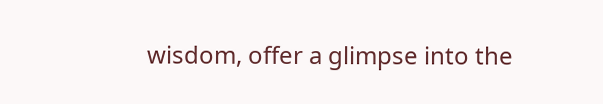wisdom, offer a glimpse into the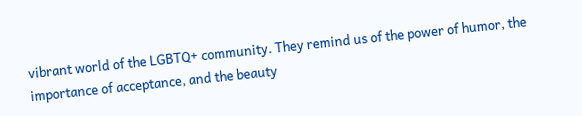vibrant world of the LGBTQ+ community. They remind us of the power of humor, the importance of acceptance, and the beauty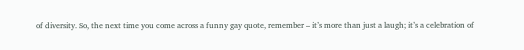of diversity. So, the next time you come across a funny gay quote, remember – it’s more than just a laugh; it’s a celebration of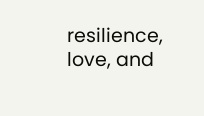resilience, love, and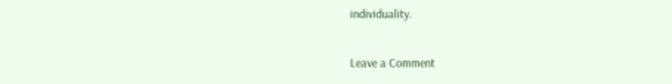individuality.

Leave a Comment